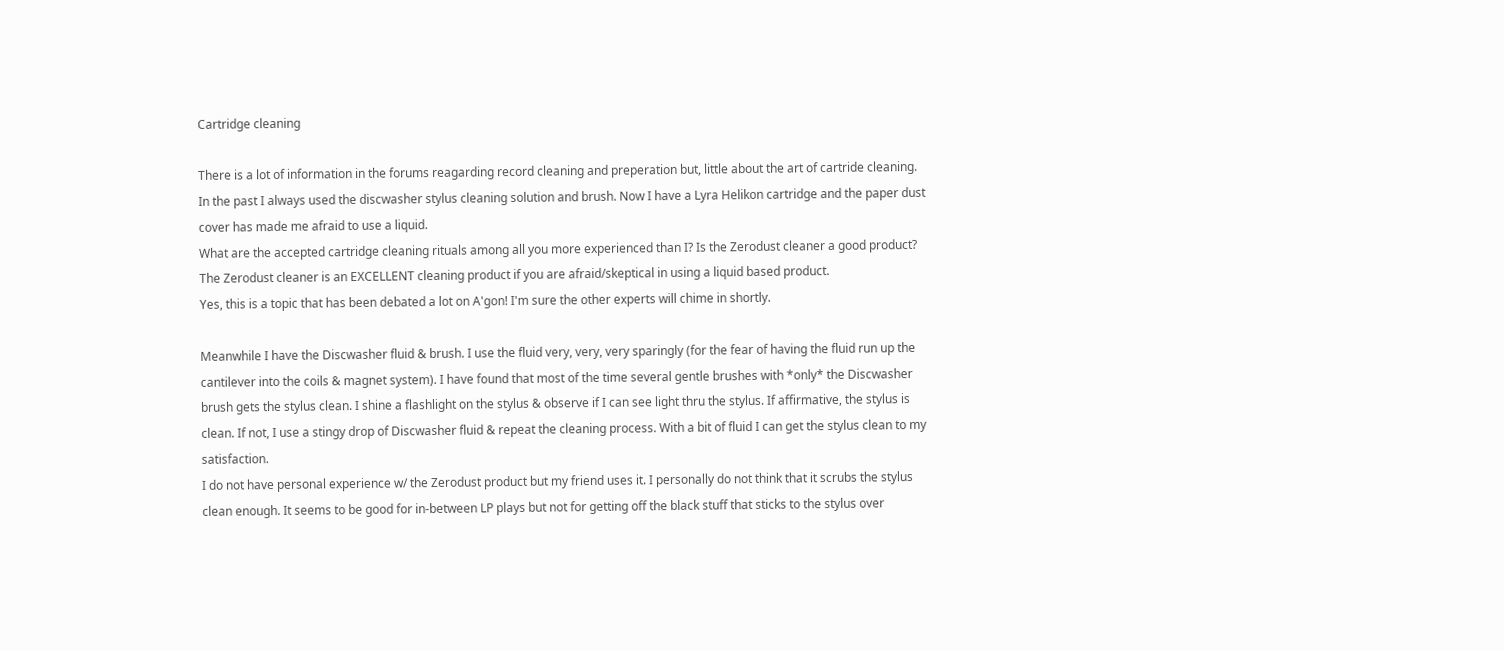Cartridge cleaning

There is a lot of information in the forums reagarding record cleaning and preperation but, little about the art of cartride cleaning. In the past I always used the discwasher stylus cleaning solution and brush. Now I have a Lyra Helikon cartridge and the paper dust cover has made me afraid to use a liquid.
What are the accepted cartridge cleaning rituals among all you more experienced than I? Is the Zerodust cleaner a good product?
The Zerodust cleaner is an EXCELLENT cleaning product if you are afraid/skeptical in using a liquid based product.
Yes, this is a topic that has been debated a lot on A'gon! I'm sure the other experts will chime in shortly.

Meanwhile I have the Discwasher fluid & brush. I use the fluid very, very, very sparingly (for the fear of having the fluid run up the cantilever into the coils & magnet system). I have found that most of the time several gentle brushes with *only* the Discwasher brush gets the stylus clean. I shine a flashlight on the stylus & observe if I can see light thru the stylus. If affirmative, the stylus is clean. If not, I use a stingy drop of Discwasher fluid & repeat the cleaning process. With a bit of fluid I can get the stylus clean to my satisfaction.
I do not have personal experience w/ the Zerodust product but my friend uses it. I personally do not think that it scrubs the stylus clean enough. It seems to be good for in-between LP plays but not for getting off the black stuff that sticks to the stylus over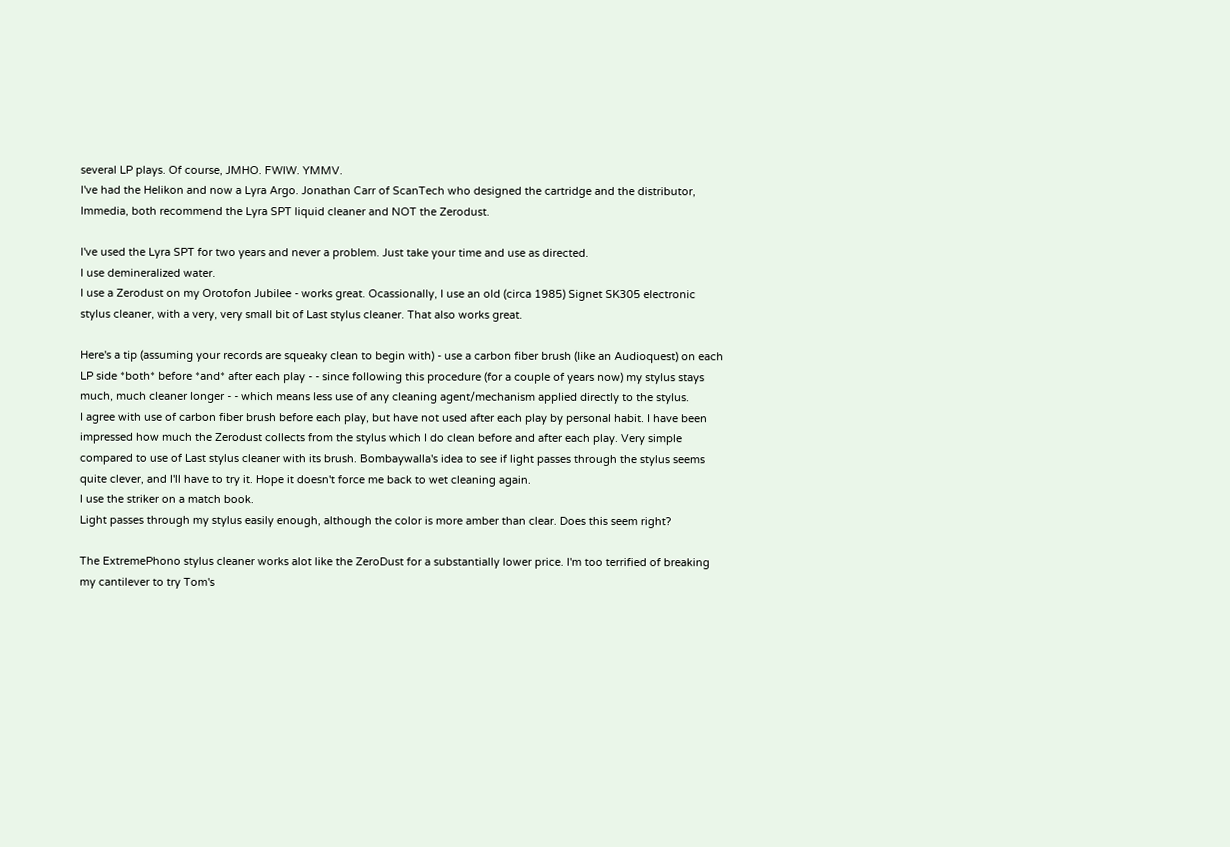several LP plays. Of course, JMHO. FWIW. YMMV.
I've had the Helikon and now a Lyra Argo. Jonathan Carr of ScanTech who designed the cartridge and the distributor, Immedia, both recommend the Lyra SPT liquid cleaner and NOT the Zerodust.

I've used the Lyra SPT for two years and never a problem. Just take your time and use as directed.
I use demineralized water.
I use a Zerodust on my Orotofon Jubilee - works great. Ocassionally, I use an old (circa 1985) Signet SK305 electronic stylus cleaner, with a very, very small bit of Last stylus cleaner. That also works great.

Here's a tip (assuming your records are squeaky clean to begin with) - use a carbon fiber brush (like an Audioquest) on each LP side *both* before *and* after each play - - since following this procedure (for a couple of years now) my stylus stays much, much cleaner longer - - which means less use of any cleaning agent/mechanism applied directly to the stylus.
I agree with use of carbon fiber brush before each play, but have not used after each play by personal habit. I have been impressed how much the Zerodust collects from the stylus which I do clean before and after each play. Very simple compared to use of Last stylus cleaner with its brush. Bombaywalla's idea to see if light passes through the stylus seems quite clever, and I'll have to try it. Hope it doesn't force me back to wet cleaning again.
I use the striker on a match book.
Light passes through my stylus easily enough, although the color is more amber than clear. Does this seem right?

The ExtremePhono stylus cleaner works alot like the ZeroDust for a substantially lower price. I'm too terrified of breaking my cantilever to try Tom's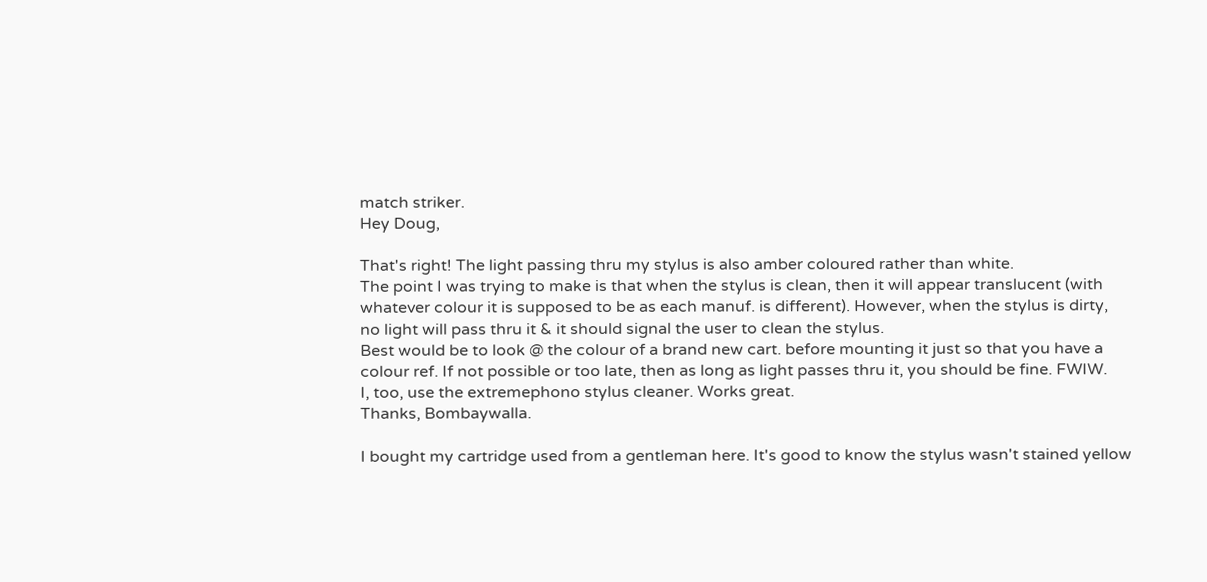match striker.
Hey Doug,

That's right! The light passing thru my stylus is also amber coloured rather than white.
The point I was trying to make is that when the stylus is clean, then it will appear translucent (with whatever colour it is supposed to be as each manuf. is different). However, when the stylus is dirty, no light will pass thru it & it should signal the user to clean the stylus.
Best would be to look @ the colour of a brand new cart. before mounting it just so that you have a colour ref. If not possible or too late, then as long as light passes thru it, you should be fine. FWIW.
I, too, use the extremephono stylus cleaner. Works great.
Thanks, Bombaywalla.

I bought my cartridge used from a gentleman here. It's good to know the stylus wasn't stained yellow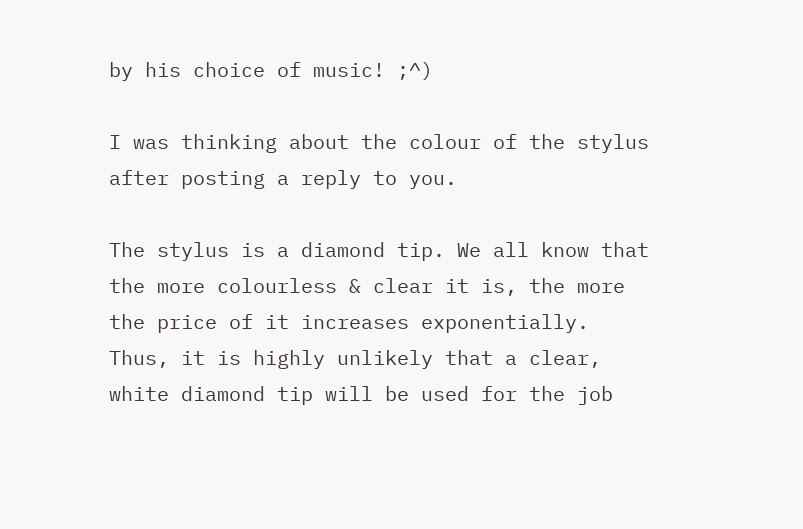by his choice of music! ;^)

I was thinking about the colour of the stylus after posting a reply to you.

The stylus is a diamond tip. We all know that the more colourless & clear it is, the more the price of it increases exponentially. Thus, it is highly unlikely that a clear, white diamond tip will be used for the job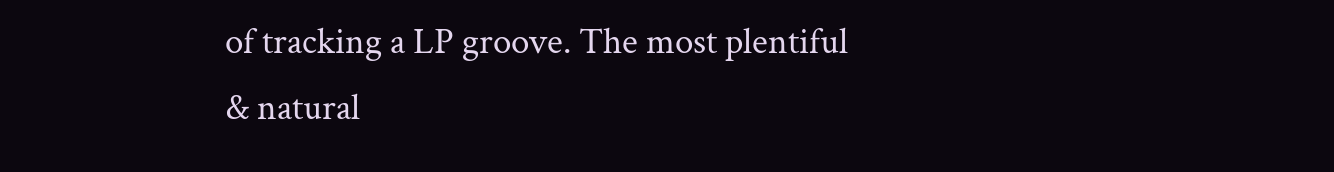of tracking a LP groove. The most plentiful & natural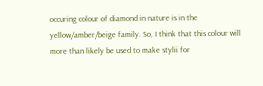occuring colour of diamond in nature is in the yellow/amber/beige family. So, I think that this colour will more than likely be used to make stylii for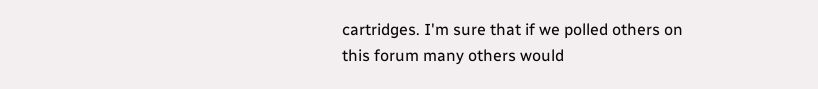cartridges. I'm sure that if we polled others on this forum many others would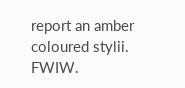report an amber coloured stylii. FWIW.